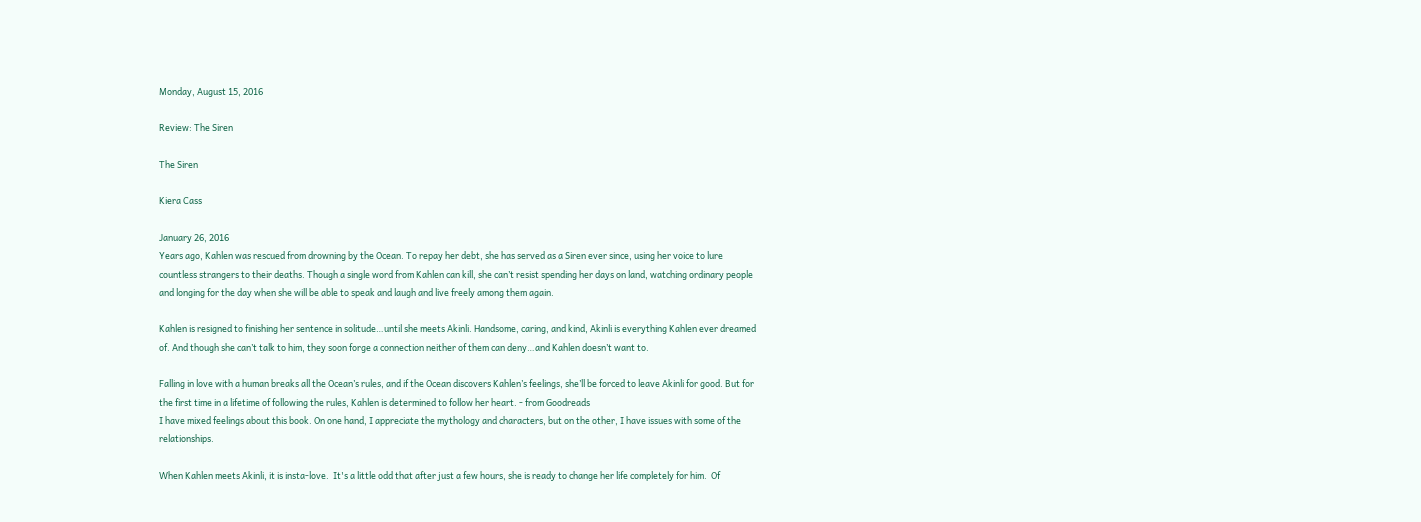Monday, August 15, 2016

Review: The Siren

The Siren

Kiera Cass

January 26, 2016
Years ago, Kahlen was rescued from drowning by the Ocean. To repay her debt, she has served as a Siren ever since, using her voice to lure countless strangers to their deaths. Though a single word from Kahlen can kill, she can’t resist spending her days on land, watching ordinary people and longing for the day when she will be able to speak and laugh and live freely among them again.

Kahlen is resigned to finishing her sentence in solitude…until she meets Akinli. Handsome, caring, and kind, Akinli is everything Kahlen ever dreamed of. And though she can’t talk to him, they soon forge a connection neither of them can deny…and Kahlen doesn’t want to.

Falling in love with a human breaks all the Ocean’s rules, and if the Ocean discovers Kahlen’s feelings, she’ll be forced to leave Akinli for good. But for the first time in a lifetime of following the rules, Kahlen is determined to follow her heart. - from Goodreads
I have mixed feelings about this book. On one hand, I appreciate the mythology and characters, but on the other, I have issues with some of the relationships.

When Kahlen meets Akinli, it is insta-love.  It's a little odd that after just a few hours, she is ready to change her life completely for him.  Of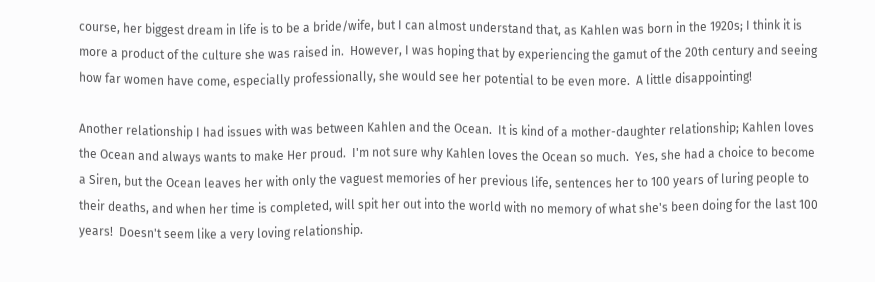course, her biggest dream in life is to be a bride/wife, but I can almost understand that, as Kahlen was born in the 1920s; I think it is more a product of the culture she was raised in.  However, I was hoping that by experiencing the gamut of the 20th century and seeing how far women have come, especially professionally, she would see her potential to be even more.  A little disappointing!

Another relationship I had issues with was between Kahlen and the Ocean.  It is kind of a mother-daughter relationship; Kahlen loves the Ocean and always wants to make Her proud.  I'm not sure why Kahlen loves the Ocean so much.  Yes, she had a choice to become a Siren, but the Ocean leaves her with only the vaguest memories of her previous life, sentences her to 100 years of luring people to their deaths, and when her time is completed, will spit her out into the world with no memory of what she's been doing for the last 100 years!  Doesn't seem like a very loving relationship.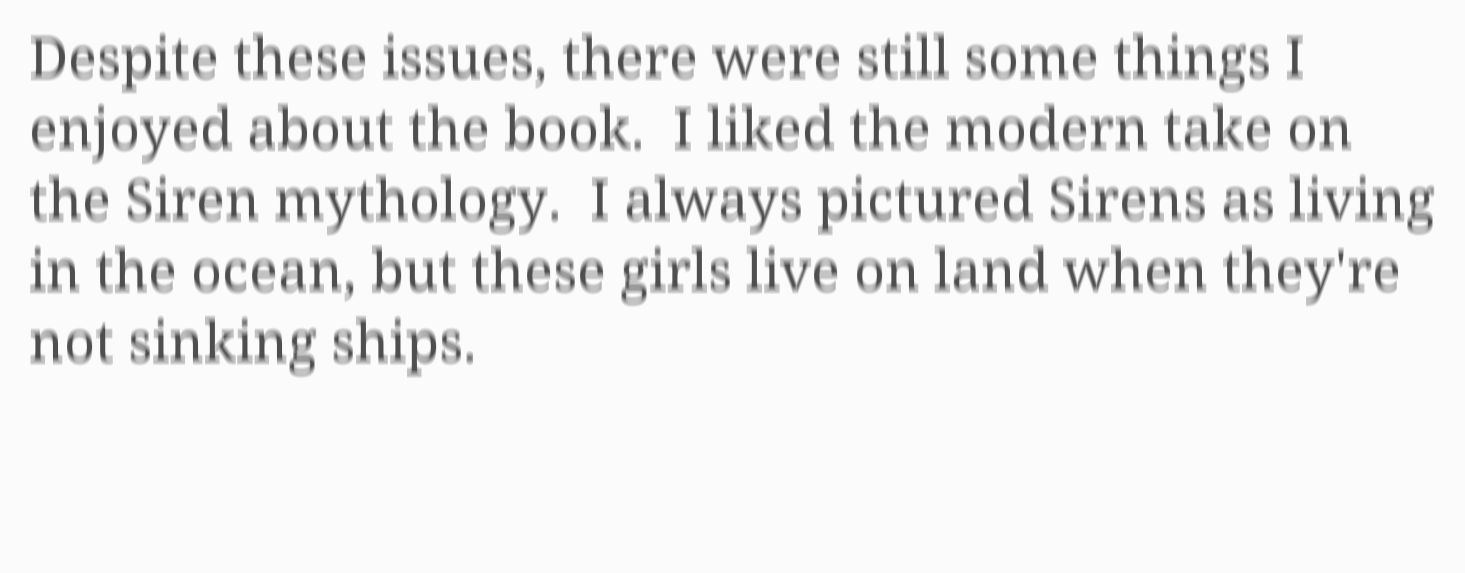Despite these issues, there were still some things I enjoyed about the book.  I liked the modern take on the Siren mythology.  I always pictured Sirens as living in the ocean, but these girls live on land when they're not sinking ships.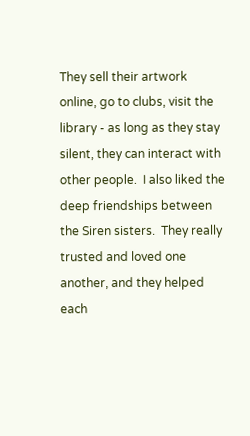They sell their artwork online, go to clubs, visit the library - as long as they stay silent, they can interact with other people.  I also liked the deep friendships between the Siren sisters.  They really trusted and loved one another, and they helped each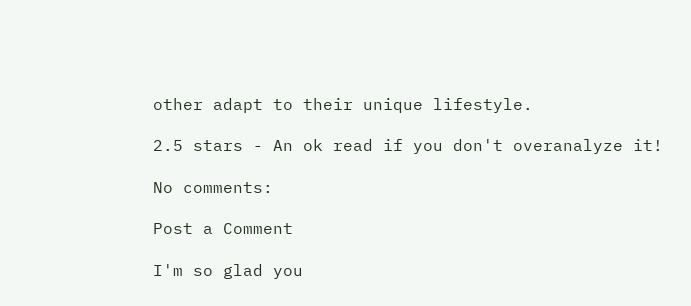other adapt to their unique lifestyle.

2.5 stars - An ok read if you don't overanalyze it!

No comments:

Post a Comment

I'm so glad you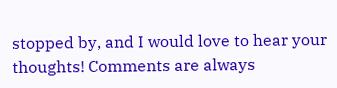stopped by, and I would love to hear your thoughts! Comments are always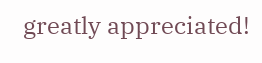greatly appreciated!